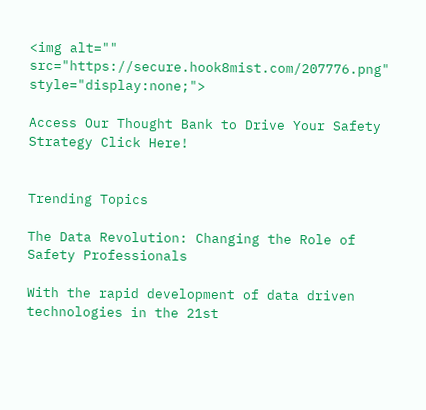<img alt="" src="https://secure.hook8mist.com/207776.png" style="display:none;">

Access Our Thought Bank to Drive Your Safety Strategy Click Here!


Trending Topics

The Data Revolution: Changing the Role of Safety Professionals

With the rapid development of data driven technologies in the 21st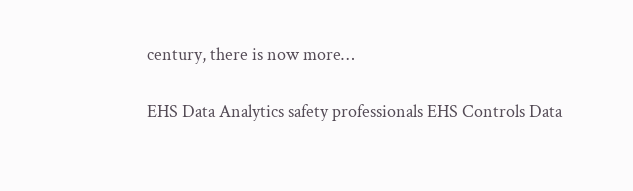century, there is now more…

EHS Data Analytics safety professionals EHS Controls Data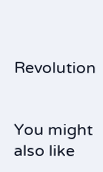Revolution


You might also like